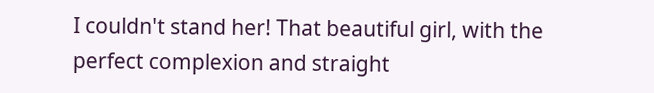I couldn't stand her! That beautiful girl, with the perfect complexion and straight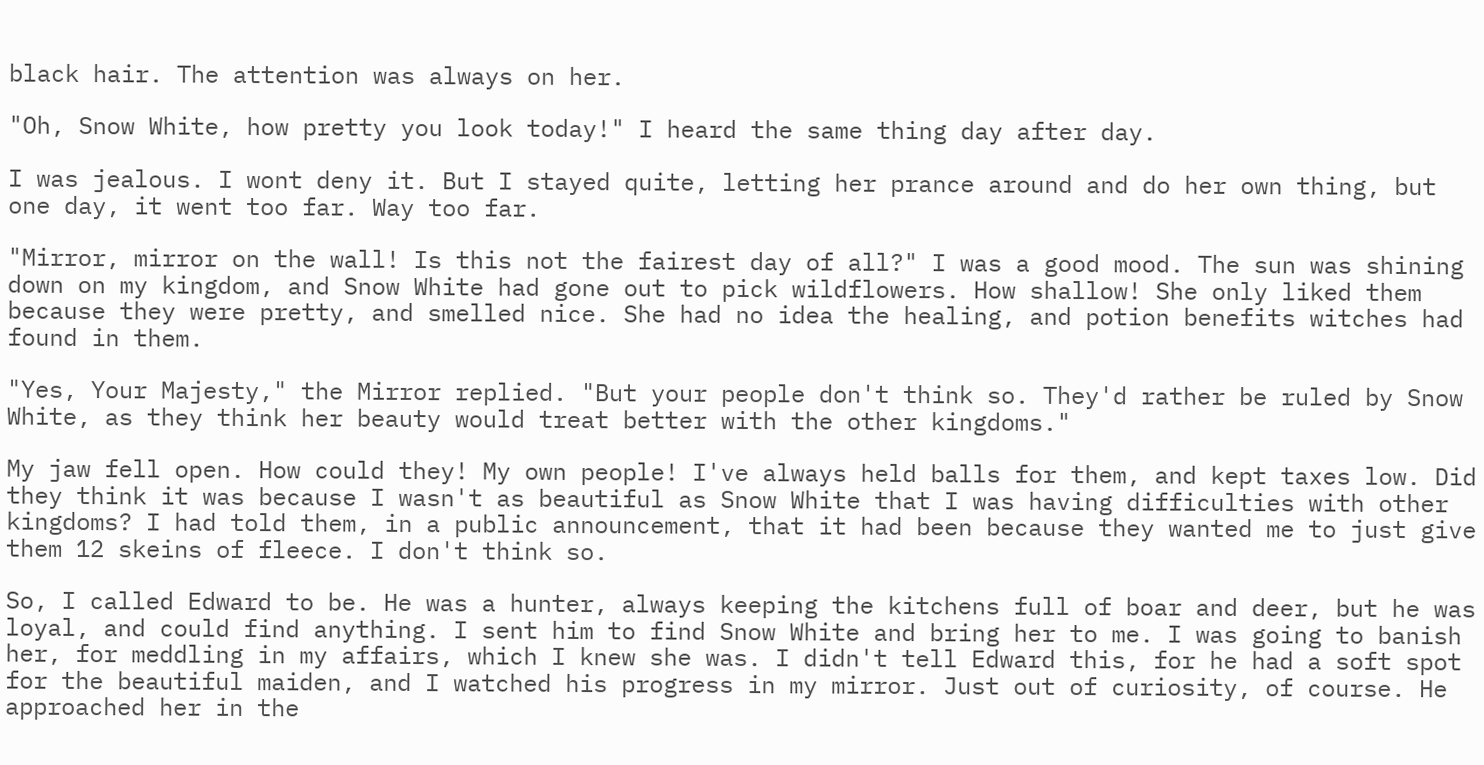black hair. The attention was always on her.

"Oh, Snow White, how pretty you look today!" I heard the same thing day after day.

I was jealous. I wont deny it. But I stayed quite, letting her prance around and do her own thing, but one day, it went too far. Way too far.

"Mirror, mirror on the wall! Is this not the fairest day of all?" I was a good mood. The sun was shining down on my kingdom, and Snow White had gone out to pick wildflowers. How shallow! She only liked them because they were pretty, and smelled nice. She had no idea the healing, and potion benefits witches had found in them.

"Yes, Your Majesty," the Mirror replied. "But your people don't think so. They'd rather be ruled by Snow White, as they think her beauty would treat better with the other kingdoms."

My jaw fell open. How could they! My own people! I've always held balls for them, and kept taxes low. Did they think it was because I wasn't as beautiful as Snow White that I was having difficulties with other kingdoms? I had told them, in a public announcement, that it had been because they wanted me to just give them 12 skeins of fleece. I don't think so.

So, I called Edward to be. He was a hunter, always keeping the kitchens full of boar and deer, but he was loyal, and could find anything. I sent him to find Snow White and bring her to me. I was going to banish her, for meddling in my affairs, which I knew she was. I didn't tell Edward this, for he had a soft spot for the beautiful maiden, and I watched his progress in my mirror. Just out of curiosity, of course. He approached her in the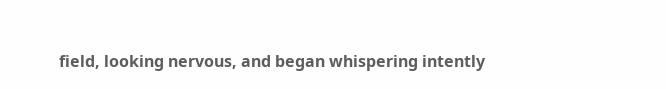field, looking nervous, and began whispering intently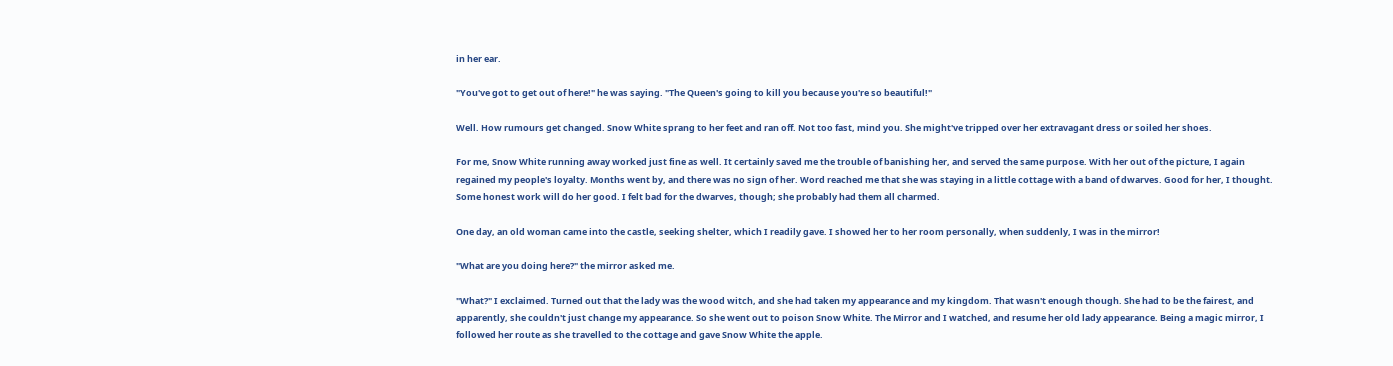in her ear.

"You've got to get out of here!" he was saying. "The Queen's going to kill you because you're so beautiful!"

Well. How rumours get changed. Snow White sprang to her feet and ran off. Not too fast, mind you. She might've tripped over her extravagant dress or soiled her shoes.

For me, Snow White running away worked just fine as well. It certainly saved me the trouble of banishing her, and served the same purpose. With her out of the picture, I again regained my people's loyalty. Months went by, and there was no sign of her. Word reached me that she was staying in a little cottage with a band of dwarves. Good for her, I thought. Some honest work will do her good. I felt bad for the dwarves, though; she probably had them all charmed.

One day, an old woman came into the castle, seeking shelter, which I readily gave. I showed her to her room personally, when suddenly, I was in the mirror!

"What are you doing here?" the mirror asked me.

"What?" I exclaimed. Turned out that the lady was the wood witch, and she had taken my appearance and my kingdom. That wasn't enough though. She had to be the fairest, and apparently, she couldn't just change my appearance. So she went out to poison Snow White. The Mirror and I watched, and resume her old lady appearance. Being a magic mirror, I followed her route as she travelled to the cottage and gave Snow White the apple.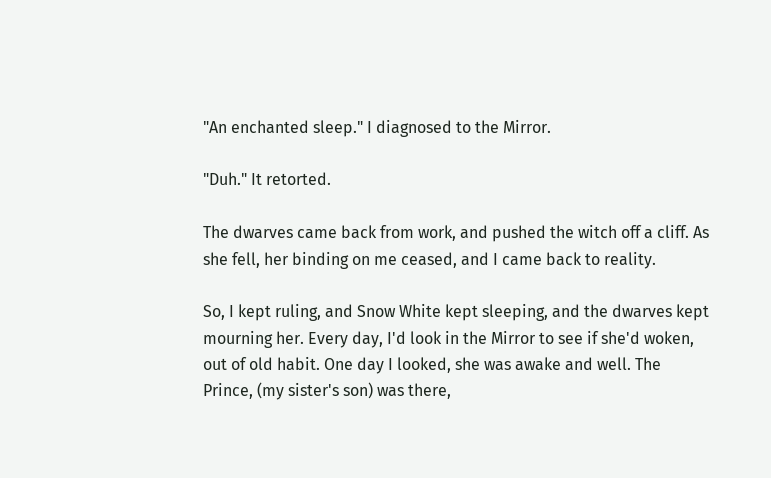"An enchanted sleep." I diagnosed to the Mirror.

"Duh." It retorted.

The dwarves came back from work, and pushed the witch off a cliff. As she fell, her binding on me ceased, and I came back to reality.

So, I kept ruling, and Snow White kept sleeping, and the dwarves kept mourning her. Every day, I'd look in the Mirror to see if she'd woken, out of old habit. One day I looked, she was awake and well. The Prince, (my sister's son) was there,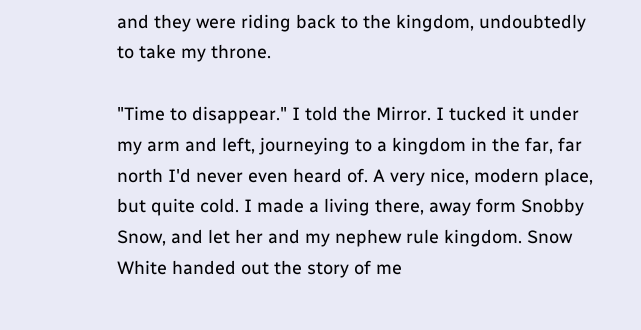and they were riding back to the kingdom, undoubtedly to take my throne.

"Time to disappear." I told the Mirror. I tucked it under my arm and left, journeying to a kingdom in the far, far north I'd never even heard of. A very nice, modern place, but quite cold. I made a living there, away form Snobby Snow, and let her and my nephew rule kingdom. Snow White handed out the story of me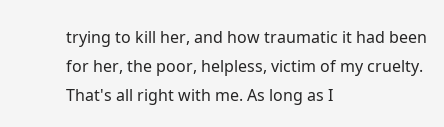trying to kill her, and how traumatic it had been for her, the poor, helpless, victim of my cruelty. That's all right with me. As long as I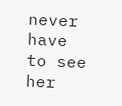never have to see her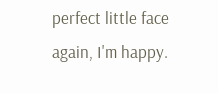perfect little face again, I'm happy.